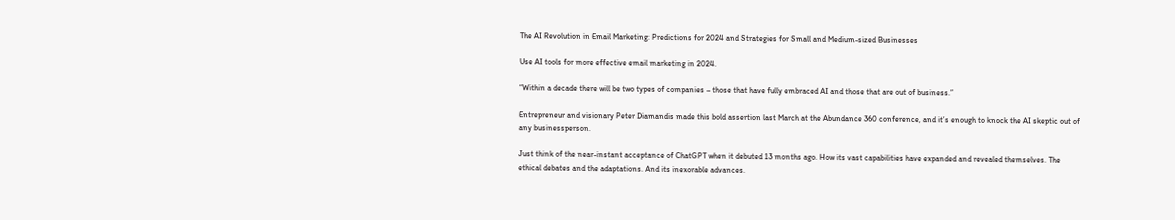The AI Revolution in Email Marketing: Predictions for 2024 and Strategies for Small and Medium-sized Businesses

Use AI tools for more effective email marketing in 2024.

“Within a decade there will be two types of companies – those that have fully embraced AI and those that are out of business.”

Entrepreneur and visionary Peter Diamandis made this bold assertion last March at the Abundance 360 conference, and it’s enough to knock the AI skeptic out of any businessperson.

Just think of the near-instant acceptance of ChatGPT when it debuted 13 months ago. How its vast capabilities have expanded and revealed themselves. The ethical debates and the adaptations. And its inexorable advances.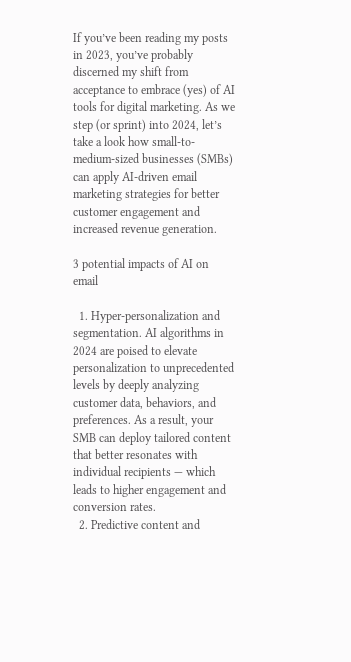If you’ve been reading my posts in 2023, you’ve probably discerned my shift from acceptance to embrace (yes) of AI tools for digital marketing. As we step (or sprint) into 2024, let’s take a look how small-to-medium-sized businesses (SMBs) can apply AI-driven email marketing strategies for better customer engagement and increased revenue generation.

3 potential impacts of AI on email

  1. Hyper-personalization and segmentation. AI algorithms in 2024 are poised to elevate personalization to unprecedented levels by deeply analyzing customer data, behaviors, and preferences. As a result, your SMB can deploy tailored content that better resonates with individual recipients — which leads to higher engagement and conversion rates.
  2. Predictive content and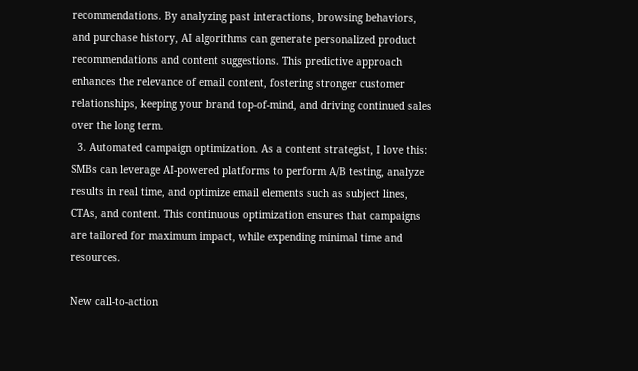recommendations. By analyzing past interactions, browsing behaviors, and purchase history, AI algorithms can generate personalized product recommendations and content suggestions. This predictive approach enhances the relevance of email content, fostering stronger customer relationships, keeping your brand top-of-mind, and driving continued sales over the long term.
  3. Automated campaign optimization. As a content strategist, I love this: SMBs can leverage AI-powered platforms to perform A/B testing, analyze results in real time, and optimize email elements such as subject lines, CTAs, and content. This continuous optimization ensures that campaigns are tailored for maximum impact, while expending minimal time and resources.

New call-to-action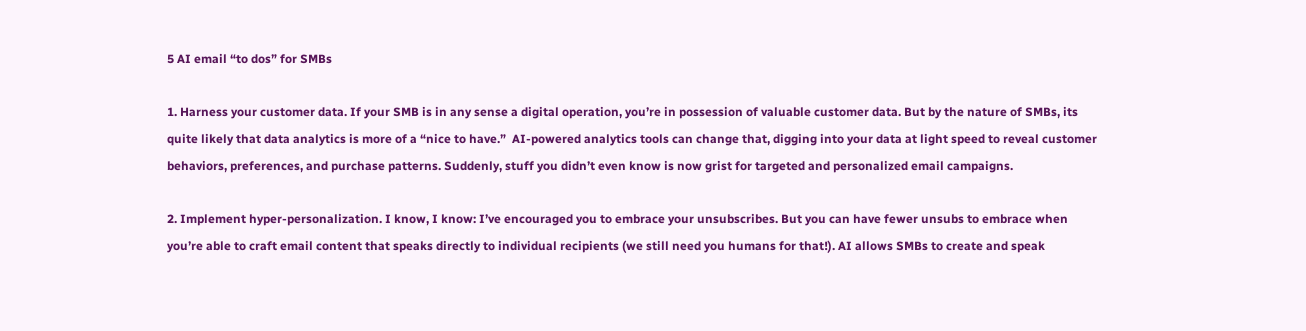5 AI email “to dos” for SMBs

1. Harness your customer data. If your SMB is in any sense a digital operation, you’re in possession of valuable customer data. But by the nature of SMBs, its quite likely that data analytics is more of a “nice to have.”  AI-powered analytics tools can change that, digging into your data at light speed to reveal customer behaviors, preferences, and purchase patterns. Suddenly, stuff you didn’t even know is now grist for targeted and personalized email campaigns.

2. Implement hyper-personalization. I know, I know: I’ve encouraged you to embrace your unsubscribes. But you can have fewer unsubs to embrace when you’re able to craft email content that speaks directly to individual recipients (we still need you humans for that!). AI allows SMBs to create and speak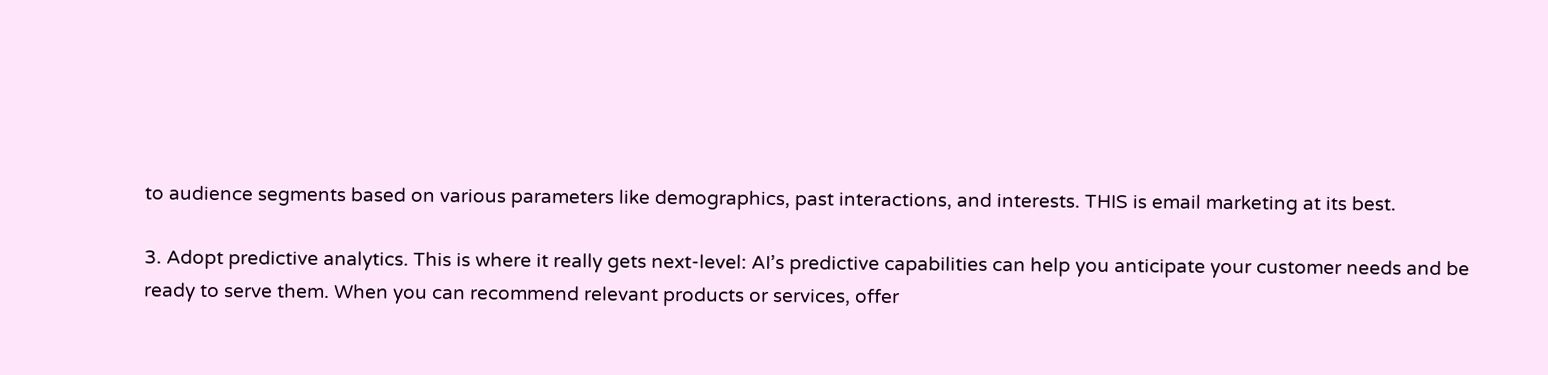to audience segments based on various parameters like demographics, past interactions, and interests. THIS is email marketing at its best.

3. Adopt predictive analytics. This is where it really gets next-level: AI’s predictive capabilities can help you anticipate your customer needs and be ready to serve them. When you can recommend relevant products or services, offer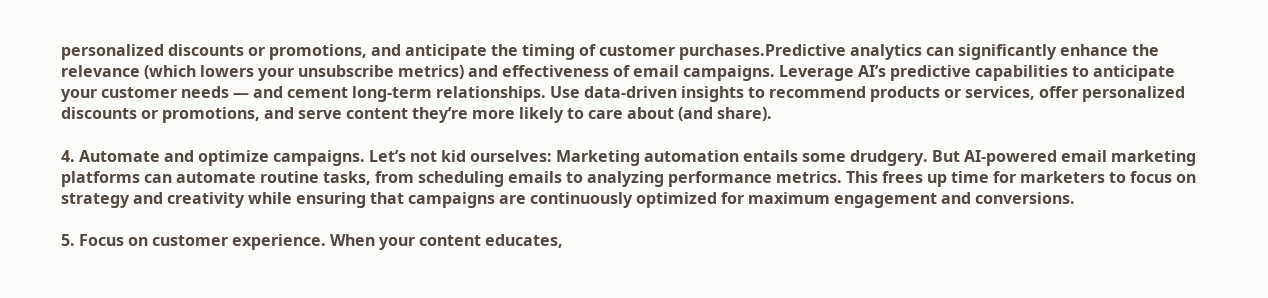personalized discounts or promotions, and anticipate the timing of customer purchases.Predictive analytics can significantly enhance the relevance (which lowers your unsubscribe metrics) and effectiveness of email campaigns. Leverage AI’s predictive capabilities to anticipate your customer needs — and cement long-term relationships. Use data-driven insights to recommend products or services, offer personalized discounts or promotions, and serve content they’re more likely to care about (and share).

4. Automate and optimize campaigns. Let’s not kid ourselves: Marketing automation entails some drudgery. But AI-powered email marketing platforms can automate routine tasks, from scheduling emails to analyzing performance metrics. This frees up time for marketers to focus on strategy and creativity while ensuring that campaigns are continuously optimized for maximum engagement and conversions.

5. Focus on customer experience. When your content educates,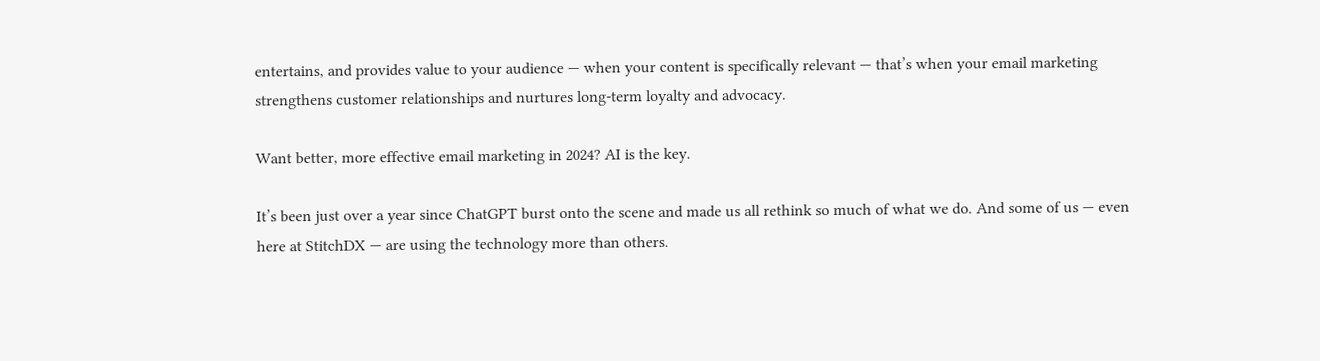entertains, and provides value to your audience — when your content is specifically relevant — that’s when your email marketing strengthens customer relationships and nurtures long-term loyalty and advocacy.

Want better, more effective email marketing in 2024? AI is the key.

It’s been just over a year since ChatGPT burst onto the scene and made us all rethink so much of what we do. And some of us — even here at StitchDX — are using the technology more than others.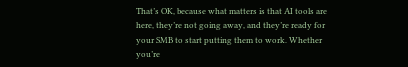That’s OK, because what matters is that AI tools are here, they’re not going away, and they’re ready for your SMB to start putting them to work. Whether you’re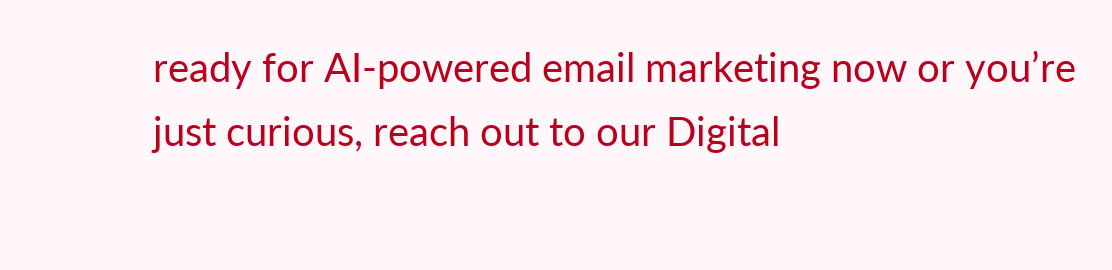ready for AI-powered email marketing now or you’re just curious, reach out to our Digital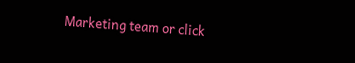Marketing team or click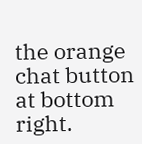the orange chat button at bottom right.